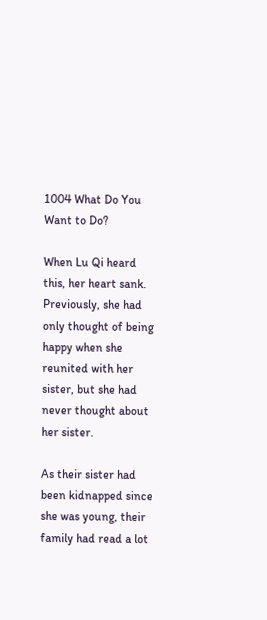1004 What Do You Want to Do?

When Lu Qi heard this, her heart sank.
Previously, she had only thought of being happy when she reunited with her sister, but she had never thought about her sister.

As their sister had been kidnapped since she was young, their family had read a lot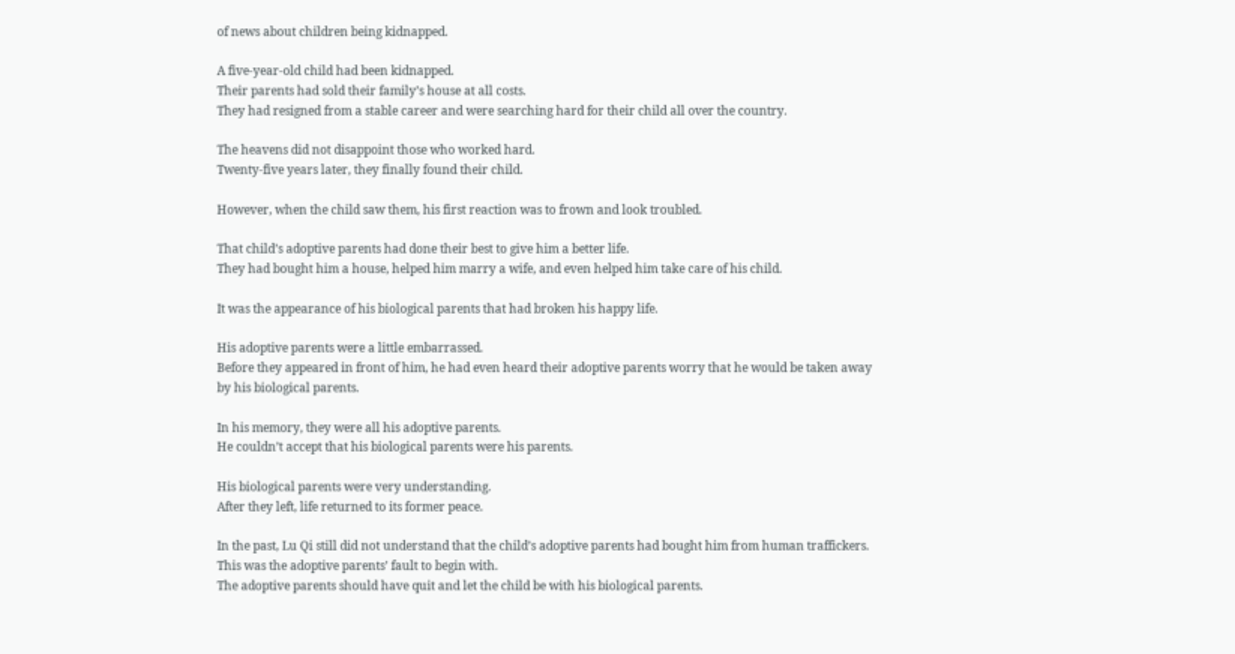of news about children being kidnapped.

A five-year-old child had been kidnapped.
Their parents had sold their family’s house at all costs.
They had resigned from a stable career and were searching hard for their child all over the country.

The heavens did not disappoint those who worked hard.
Twenty-five years later, they finally found their child.

However, when the child saw them, his first reaction was to frown and look troubled.

That child’s adoptive parents had done their best to give him a better life.
They had bought him a house, helped him marry a wife, and even helped him take care of his child.

It was the appearance of his biological parents that had broken his happy life.

His adoptive parents were a little embarrassed.
Before they appeared in front of him, he had even heard their adoptive parents worry that he would be taken away by his biological parents.

In his memory, they were all his adoptive parents.
He couldn’t accept that his biological parents were his parents.

His biological parents were very understanding.
After they left, life returned to its former peace.

In the past, Lu Qi still did not understand that the child’s adoptive parents had bought him from human traffickers.
This was the adoptive parents’ fault to begin with.
The adoptive parents should have quit and let the child be with his biological parents.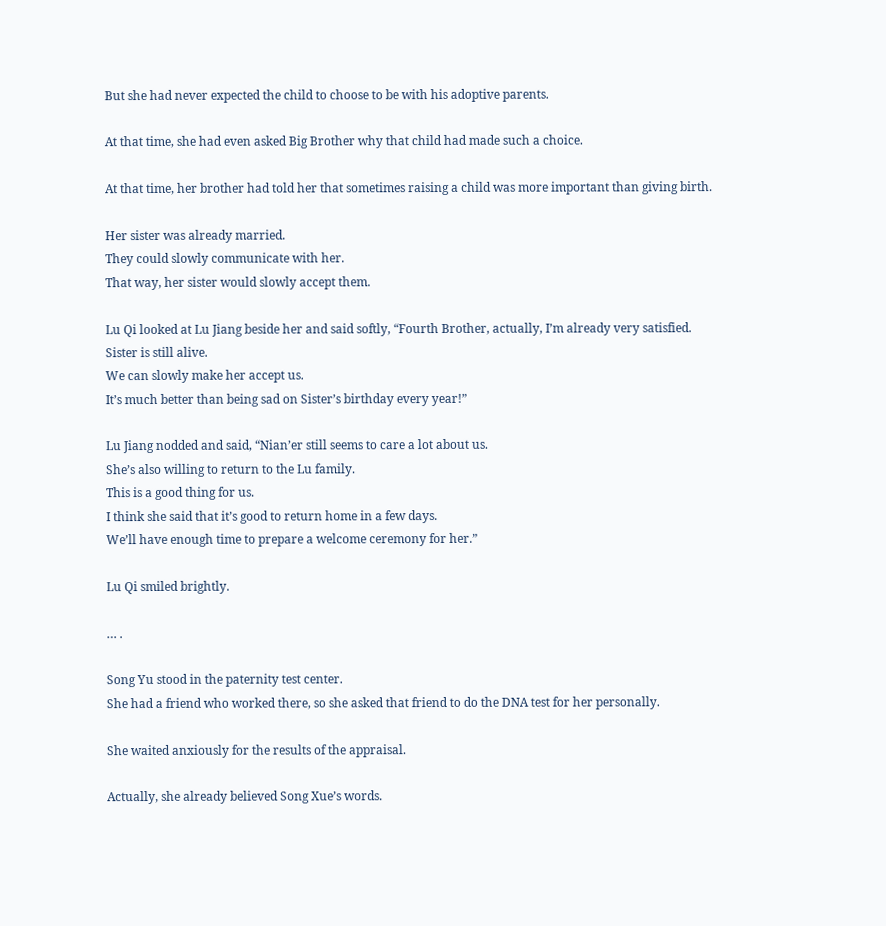But she had never expected the child to choose to be with his adoptive parents.

At that time, she had even asked Big Brother why that child had made such a choice.

At that time, her brother had told her that sometimes raising a child was more important than giving birth.

Her sister was already married.
They could slowly communicate with her.
That way, her sister would slowly accept them.

Lu Qi looked at Lu Jiang beside her and said softly, “Fourth Brother, actually, I’m already very satisfied.
Sister is still alive.
We can slowly make her accept us.
It’s much better than being sad on Sister’s birthday every year!”

Lu Jiang nodded and said, “Nian’er still seems to care a lot about us.
She’s also willing to return to the Lu family.
This is a good thing for us.
I think she said that it’s good to return home in a few days.
We’ll have enough time to prepare a welcome ceremony for her.”

Lu Qi smiled brightly.

… .

Song Yu stood in the paternity test center.
She had a friend who worked there, so she asked that friend to do the DNA test for her personally.

She waited anxiously for the results of the appraisal.

Actually, she already believed Song Xue’s words.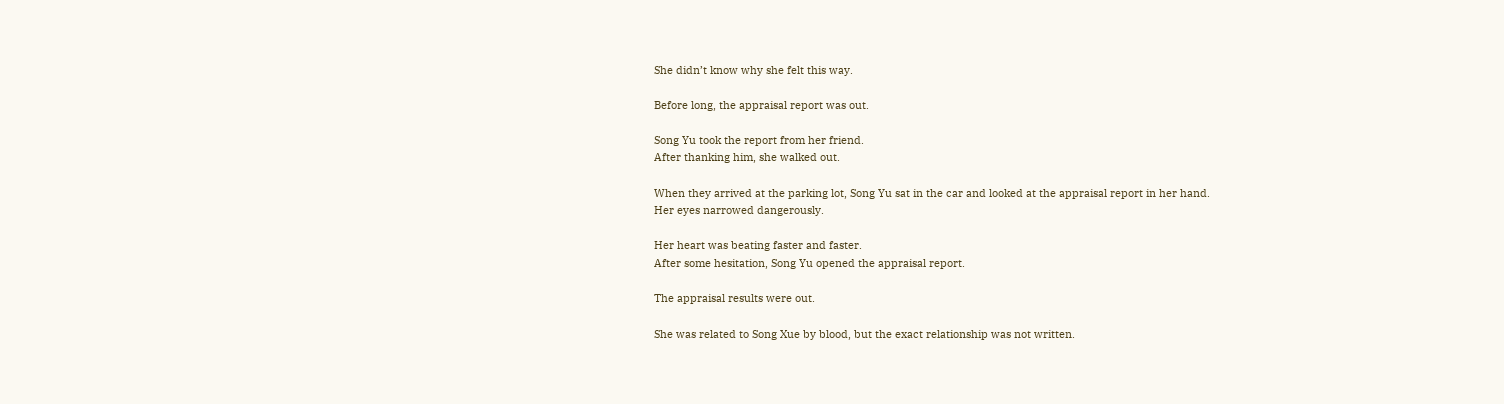She didn’t know why she felt this way.

Before long, the appraisal report was out.

Song Yu took the report from her friend.
After thanking him, she walked out.

When they arrived at the parking lot, Song Yu sat in the car and looked at the appraisal report in her hand.
Her eyes narrowed dangerously.

Her heart was beating faster and faster.
After some hesitation, Song Yu opened the appraisal report.

The appraisal results were out.

She was related to Song Xue by blood, but the exact relationship was not written.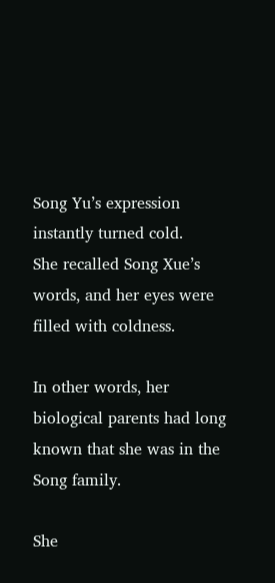Song Yu’s expression instantly turned cold.
She recalled Song Xue’s words, and her eyes were filled with coldness.

In other words, her biological parents had long known that she was in the Song family.

She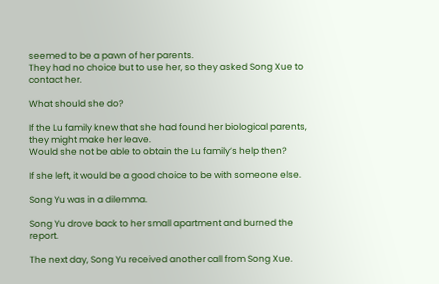seemed to be a pawn of her parents.
They had no choice but to use her, so they asked Song Xue to contact her.

What should she do?

If the Lu family knew that she had found her biological parents, they might make her leave.
Would she not be able to obtain the Lu family’s help then?

If she left, it would be a good choice to be with someone else.

Song Yu was in a dilemma.

Song Yu drove back to her small apartment and burned the report.

The next day, Song Yu received another call from Song Xue.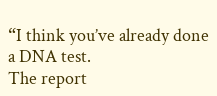“I think you’ve already done a DNA test.
The report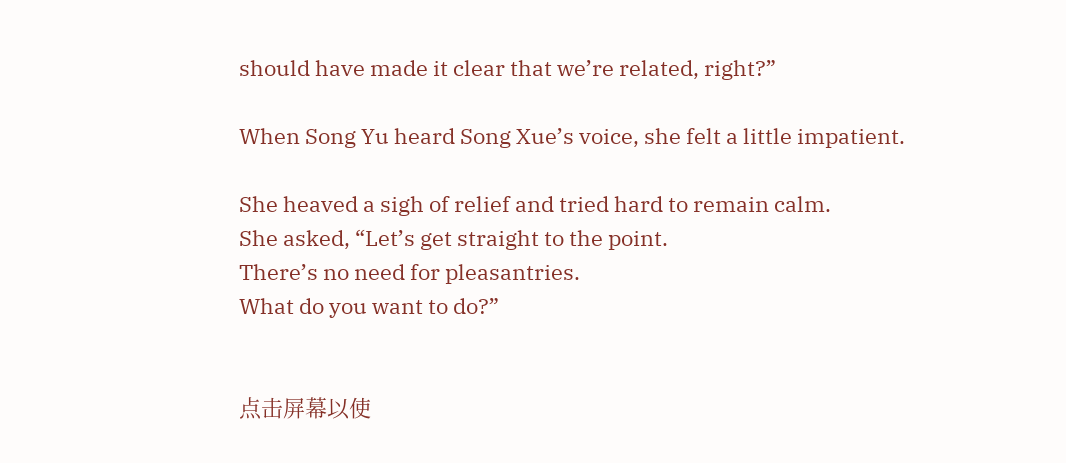should have made it clear that we’re related, right?”

When Song Yu heard Song Xue’s voice, she felt a little impatient.

She heaved a sigh of relief and tried hard to remain calm.
She asked, “Let’s get straight to the point.
There’s no need for pleasantries.
What do you want to do?”


点击屏幕以使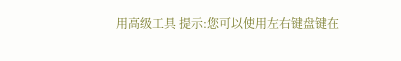用高级工具 提示:您可以使用左右键盘键在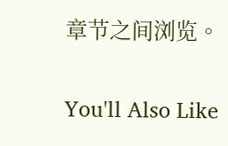章节之间浏览。

You'll Also Like